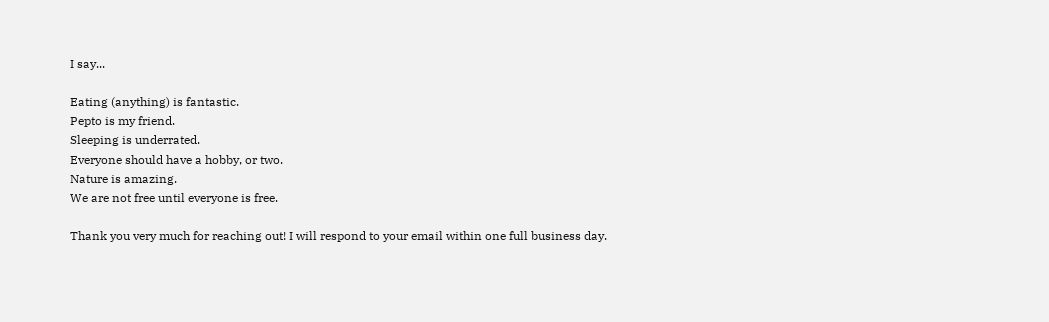I say...

Eating (anything) is fantastic.
Pepto is my friend.
Sleeping is underrated.
Everyone should have a hobby, or two.
Nature is amazing.
We are not free until everyone is free.

Thank you very much for reaching out! I will respond to your email within one full business day.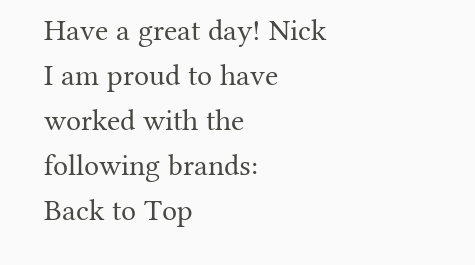Have a great day! Nick
I am proud to have worked with the following brands:
Back to Top